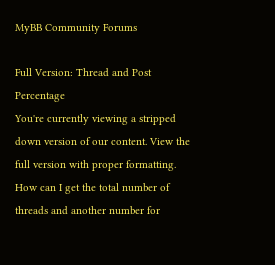MyBB Community Forums

Full Version: Thread and Post Percentage
You're currently viewing a stripped down version of our content. View the full version with proper formatting.
How can I get the total number of threads and another number for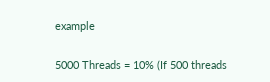example

5000 Threads = 10% (If 500 threads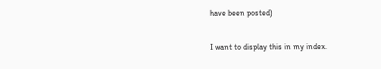have been posted)

I want to display this in my index.